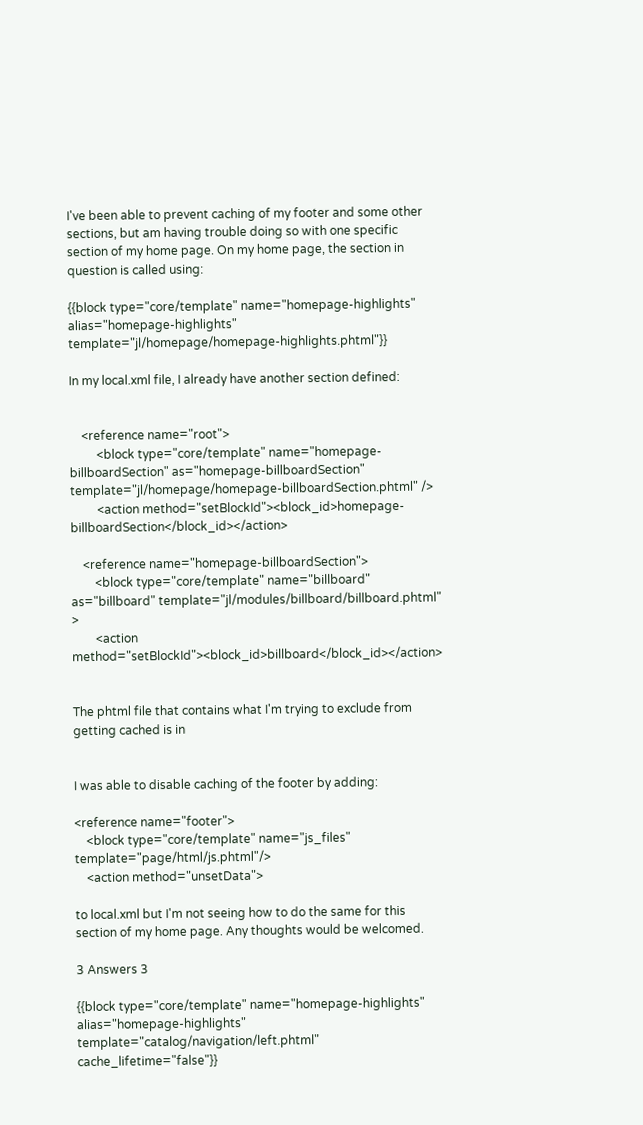I've been able to prevent caching of my footer and some other sections, but am having trouble doing so with one specific section of my home page. On my home page, the section in question is called using:

{{block type="core/template" name="homepage-highlights" alias="homepage-highlights" template="jl/homepage/homepage-highlights.phtml"}}

In my local.xml file, I already have another section defined:


    <reference name="root">
         <block type="core/template" name="homepage-billboardSection" as="homepage-billboardSection" template="jl/homepage/homepage-billboardSection.phtml" />
         <action method="setBlockId"><block_id>homepage-billboardSection</block_id></action>

    <reference name="homepage-billboardSection">
        <block type="core/template" name="billboard" as="billboard" template="jl/modules/billboard/billboard.phtml" >
        <action method="setBlockId"><block_id>billboard</block_id></action>


The phtml file that contains what I'm trying to exclude from getting cached is in


I was able to disable caching of the footer by adding:

<reference name="footer">
    <block type="core/template" name="js_files" template="page/html/js.phtml"/>
    <action method="unsetData">

to local.xml but I'm not seeing how to do the same for this section of my home page. Any thoughts would be welcomed.

3 Answers 3

{{block type="core/template" name="homepage-highlights" alias="homepage-highlights" template="catalog/navigation/left.phtml" cache_lifetime="false"}}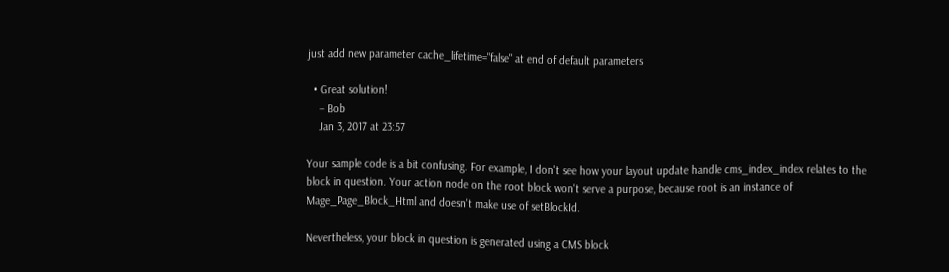just add new parameter cache_lifetime="false" at end of default parameters

  • Great solution!
    – Bob
    Jan 3, 2017 at 23:57

Your sample code is a bit confusing. For example, I don't see how your layout update handle cms_index_index relates to the block in question. Your action node on the root block won't serve a purpose, because root is an instance of Mage_Page_Block_Html and doesn't make use of setBlockId.

Nevertheless, your block in question is generated using a CMS block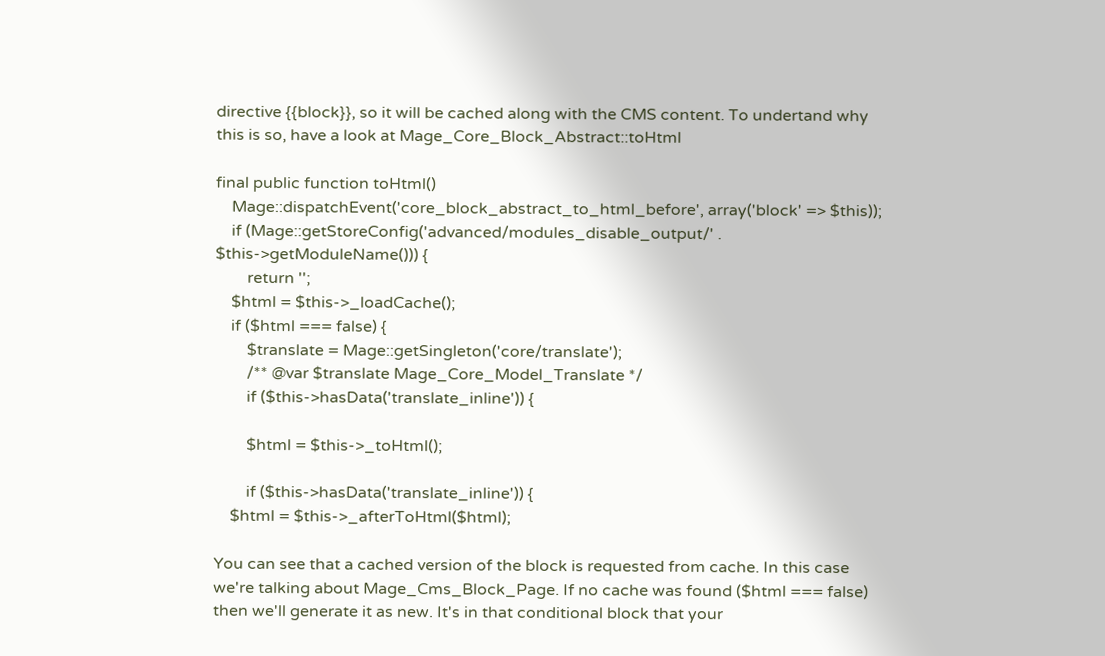directive {{block}}, so it will be cached along with the CMS content. To undertand why this is so, have a look at Mage_Core_Block_Abstract::toHtml

final public function toHtml()
    Mage::dispatchEvent('core_block_abstract_to_html_before', array('block' => $this));
    if (Mage::getStoreConfig('advanced/modules_disable_output/' . $this->getModuleName())) {
        return '';
    $html = $this->_loadCache();
    if ($html === false) {
        $translate = Mage::getSingleton('core/translate');
        /** @var $translate Mage_Core_Model_Translate */
        if ($this->hasData('translate_inline')) {

        $html = $this->_toHtml();

        if ($this->hasData('translate_inline')) {
    $html = $this->_afterToHtml($html);

You can see that a cached version of the block is requested from cache. In this case we're talking about Mage_Cms_Block_Page. If no cache was found ($html === false) then we'll generate it as new. It's in that conditional block that your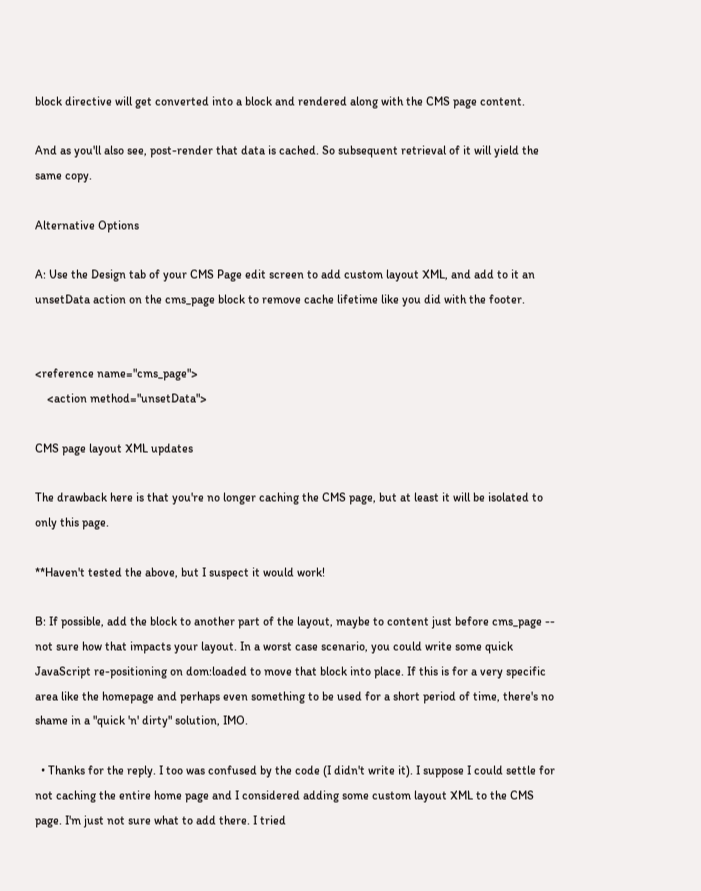block directive will get converted into a block and rendered along with the CMS page content.

And as you'll also see, post-render that data is cached. So subsequent retrieval of it will yield the same copy.

Alternative Options

A: Use the Design tab of your CMS Page edit screen to add custom layout XML, and add to it an unsetData action on the cms_page block to remove cache lifetime like you did with the footer.


<reference name="cms_page">
    <action method="unsetData">

CMS page layout XML updates

The drawback here is that you're no longer caching the CMS page, but at least it will be isolated to only this page.

**Haven't tested the above, but I suspect it would work!

B: If possible, add the block to another part of the layout, maybe to content just before cms_page -- not sure how that impacts your layout. In a worst case scenario, you could write some quick JavaScript re-positioning on dom:loaded to move that block into place. If this is for a very specific area like the homepage and perhaps even something to be used for a short period of time, there's no shame in a "quick 'n' dirty" solution, IMO.

  • Thanks for the reply. I too was confused by the code (I didn't write it). I suppose I could settle for not caching the entire home page and I considered adding some custom layout XML to the CMS page. I'm just not sure what to add there. I tried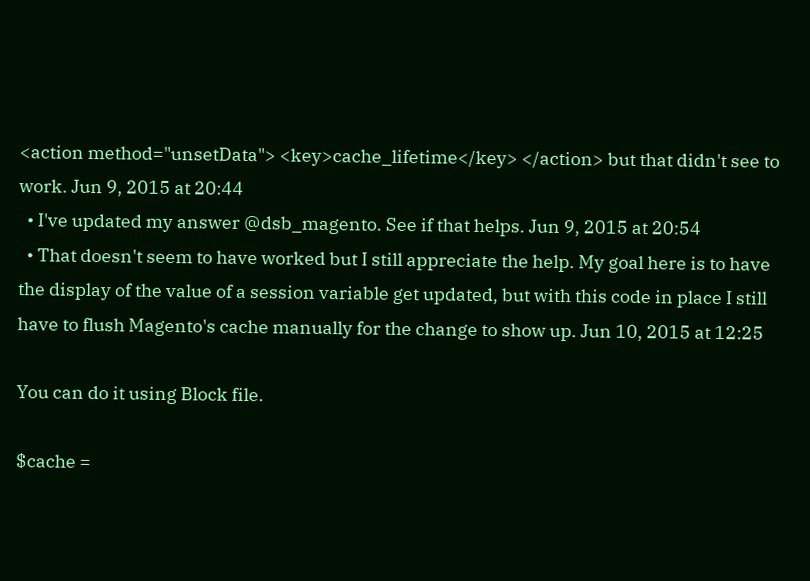<action method="unsetData"> <key>cache_lifetime</key> </action> but that didn't see to work. Jun 9, 2015 at 20:44
  • I've updated my answer @dsb_magento. See if that helps. Jun 9, 2015 at 20:54
  • That doesn't seem to have worked but I still appreciate the help. My goal here is to have the display of the value of a session variable get updated, but with this code in place I still have to flush Magento's cache manually for the change to show up. Jun 10, 2015 at 12:25

You can do it using Block file.

$cache =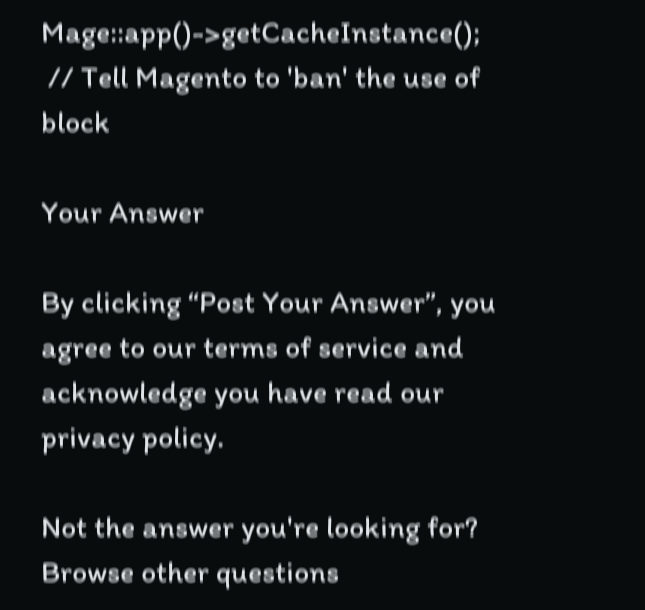Mage::app()->getCacheInstance();
 // Tell Magento to 'ban' the use of block

Your Answer

By clicking “Post Your Answer”, you agree to our terms of service and acknowledge you have read our privacy policy.

Not the answer you're looking for? Browse other questions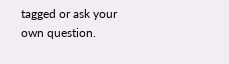tagged or ask your own question.